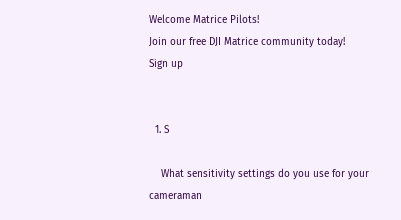Welcome Matrice Pilots!
Join our free DJI Matrice community today!
Sign up


  1. S

    What sensitivity settings do you use for your cameraman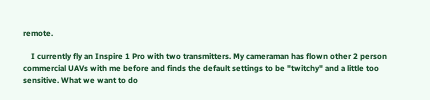remote.

    I currently fly an Inspire 1 Pro with two transmitters. My cameraman has flown other 2 person commercial UAVs with me before and finds the default settings to be "twitchy" and a little too sensitive. What we want to do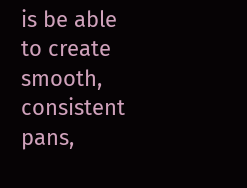is be able to create smooth, consistent pans,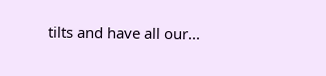tilts and have all our...